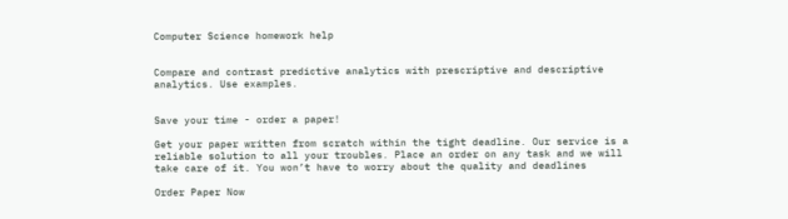Computer Science homework help


Compare and contrast predictive analytics with prescriptive and descriptive analytics. Use examples.


Save your time - order a paper!

Get your paper written from scratch within the tight deadline. Our service is a reliable solution to all your troubles. Place an order on any task and we will take care of it. You won’t have to worry about the quality and deadlines

Order Paper Now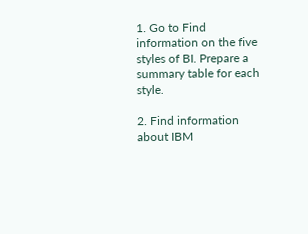1. Go to Find information on the five styles of BI. Prepare a summary table for each style.

2. Find information about IBM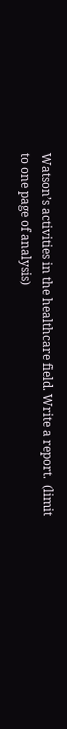Watson’s activities in the healthcare field. Write a report.  (limit to one page of analysis)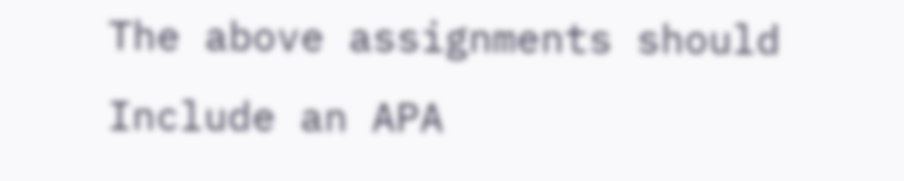The above assignments should Include an APA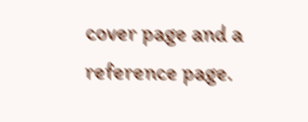cover page and a reference page.